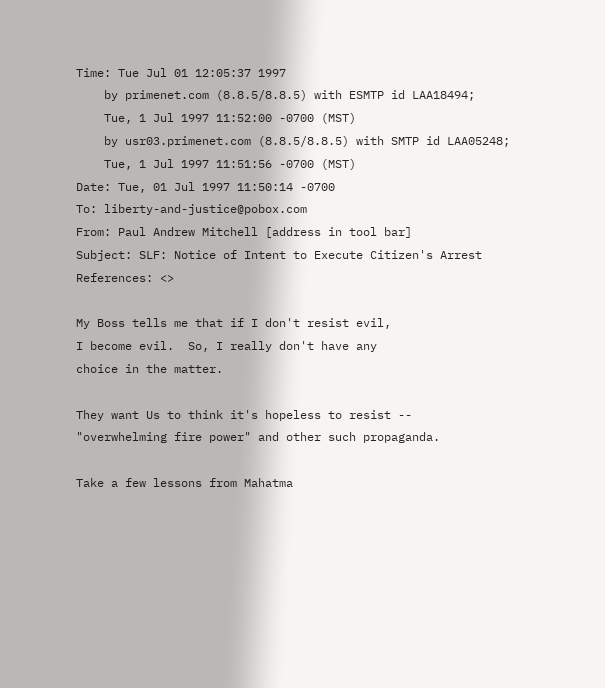Time: Tue Jul 01 12:05:37 1997
    by primenet.com (8.8.5/8.8.5) with ESMTP id LAA18494;
    Tue, 1 Jul 1997 11:52:00 -0700 (MST)
    by usr03.primenet.com (8.8.5/8.8.5) with SMTP id LAA05248;
    Tue, 1 Jul 1997 11:51:56 -0700 (MST)
Date: Tue, 01 Jul 1997 11:50:14 -0700
To: liberty-and-justice@pobox.com
From: Paul Andrew Mitchell [address in tool bar]
Subject: SLF: Notice of Intent to Execute Citizen's Arrest
References: <>

My Boss tells me that if I don't resist evil,
I become evil.  So, I really don't have any
choice in the matter.

They want Us to think it's hopeless to resist --
"overwhelming fire power" and other such propaganda.

Take a few lessons from Mahatma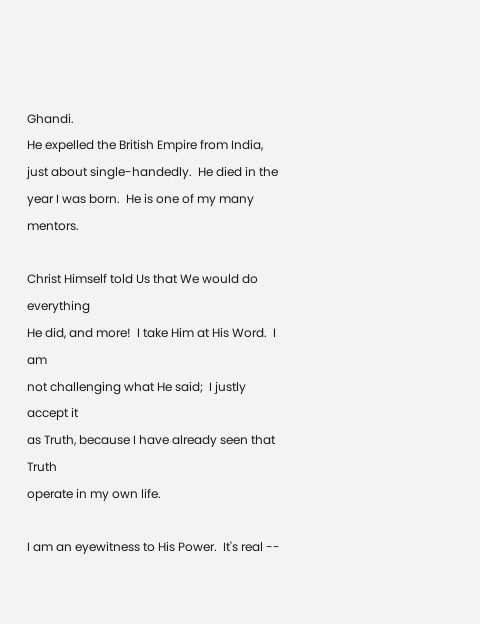Ghandi.
He expelled the British Empire from India,
just about single-handedly.  He died in the
year I was born.  He is one of my many mentors.

Christ Himself told Us that We would do everything
He did, and more!  I take Him at His Word.  I am
not challenging what He said;  I justly accept it
as Truth, because I have already seen that Truth
operate in my own life.

I am an eyewitness to His Power.  It's real --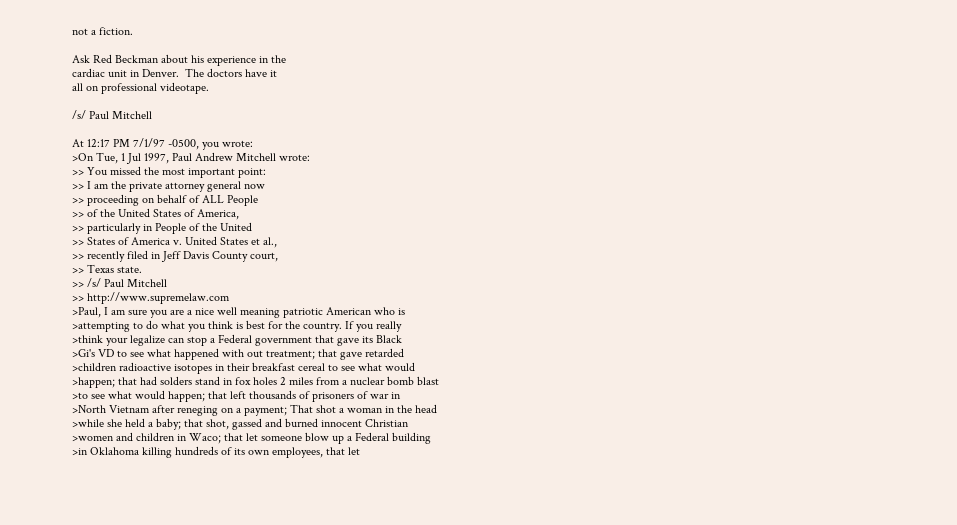not a fiction.

Ask Red Beckman about his experience in the
cardiac unit in Denver.  The doctors have it
all on professional videotape.

/s/ Paul Mitchell

At 12:17 PM 7/1/97 -0500, you wrote:
>On Tue, 1 Jul 1997, Paul Andrew Mitchell wrote:
>> You missed the most important point:
>> I am the private attorney general now
>> proceeding on behalf of ALL People
>> of the United States of America,
>> particularly in People of the United
>> States of America v. United States et al.,
>> recently filed in Jeff Davis County court,
>> Texas state.
>> /s/ Paul Mitchell
>> http://www.supremelaw.com
>Paul, I am sure you are a nice well meaning patriotic American who is
>attempting to do what you think is best for the country. If you really
>think your legalize can stop a Federal government that gave its Black
>Gi's VD to see what happened with out treatment; that gave retarded
>children radioactive isotopes in their breakfast cereal to see what would
>happen; that had solders stand in fox holes 2 miles from a nuclear bomb blast
>to see what would happen; that left thousands of prisoners of war in
>North Vietnam after reneging on a payment; That shot a woman in the head
>while she held a baby; that shot, gassed and burned innocent Christian
>women and children in Waco; that let someone blow up a Federal building
>in Oklahoma killing hundreds of its own employees, that let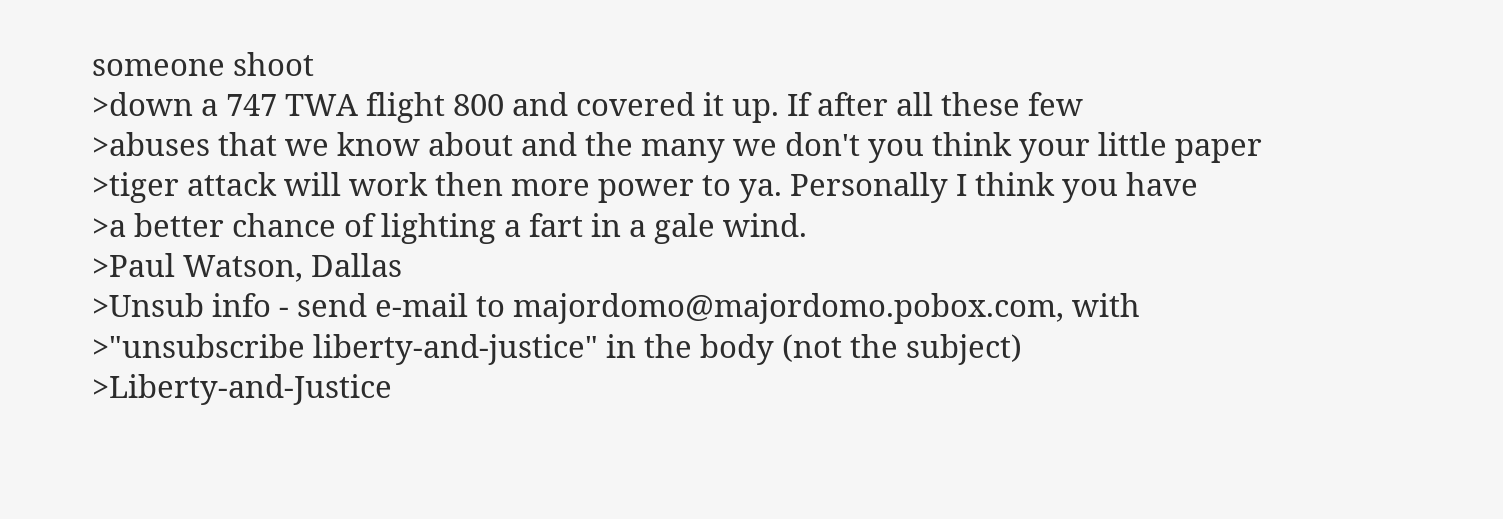someone shoot
>down a 747 TWA flight 800 and covered it up. If after all these few
>abuses that we know about and the many we don't you think your little paper
>tiger attack will work then more power to ya. Personally I think you have
>a better chance of lighting a fart in a gale wind.
>Paul Watson, Dallas
>Unsub info - send e-mail to majordomo@majordomo.pobox.com, with
>"unsubscribe liberty-and-justice" in the body (not the subject)
>Liberty-and-Justice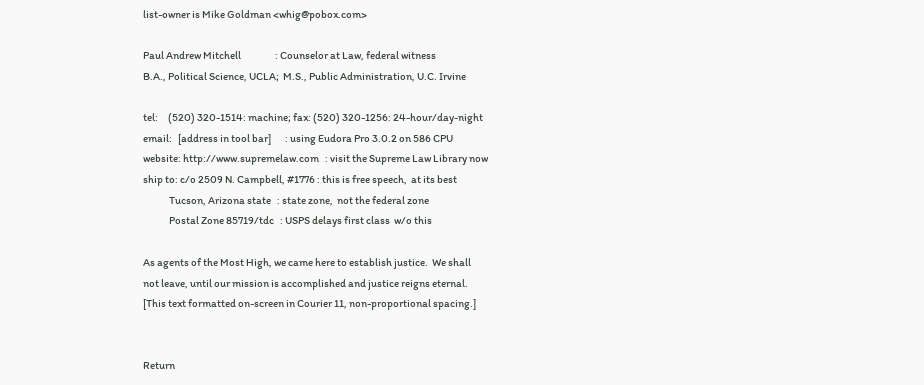list-owner is Mike Goldman <whig@pobox.com>

Paul Andrew Mitchell                 : Counselor at Law, federal witness
B.A., Political Science, UCLA;  M.S., Public Administration, U.C. Irvine

tel:     (520) 320-1514: machine; fax: (520) 320-1256: 24-hour/day-night
email:   [address in tool bar]       : using Eudora Pro 3.0.2 on 586 CPU
website: http://www.supremelaw.com   : visit the Supreme Law Library now
ship to: c/o 2509 N. Campbell, #1776 : this is free speech,  at its best
             Tucson, Arizona state   : state zone,  not the federal zone
             Postal Zone 85719/tdc   : USPS delays first class  w/o this

As agents of the Most High, we came here to establish justice.  We shall
not leave, until our mission is accomplished and justice reigns eternal.
[This text formatted on-screen in Courier 11, non-proportional spacing.]


Return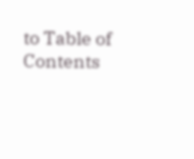to Table of Contents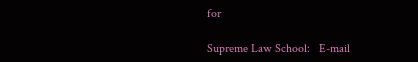for

Supreme Law School:   E-mail